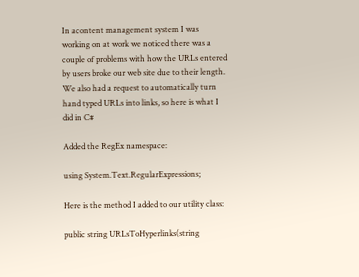In acontent management system I was working on at work we noticed there was a couple of problems with how the URLs entered by users broke our web site due to their length. We also had a request to automatically turn hand typed URLs into links, so here is what I did in C#

Added the RegEx namespace:

using System.Text.RegularExpressions;

Here is the method I added to our utility class:

public string URLsToHyperlinks(string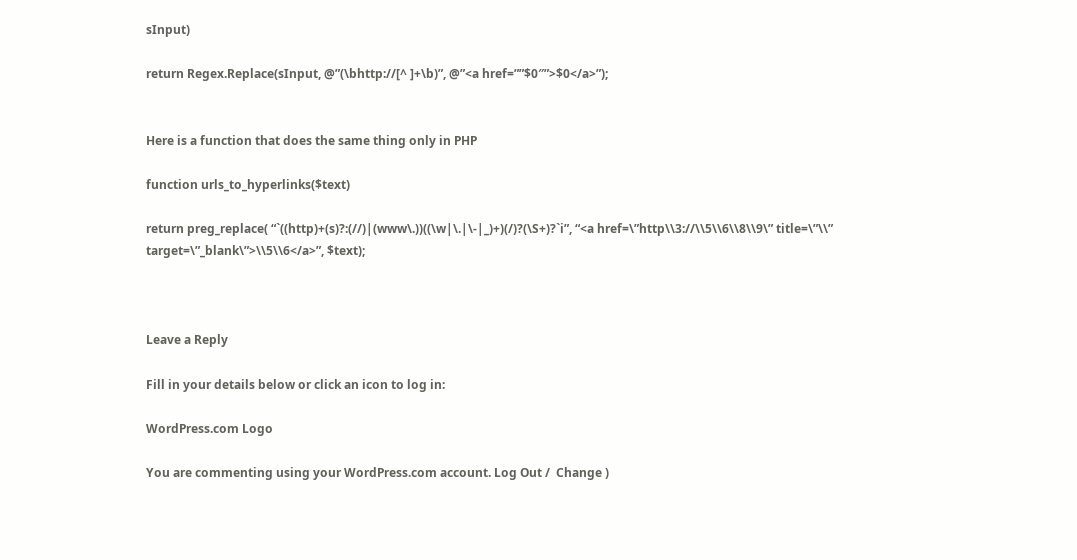sInput)

return Regex.Replace(sInput, @”(\bhttp://[^ ]+\b)”, @”<a href=””$0″”>$0</a>”);


Here is a function that does the same thing only in PHP

function urls_to_hyperlinks($text)

return preg_replace( “`((http)+(s)?:(//)|(www\.))((\w|\.|\-|_)+)(/)?(\S+)?`i”, “<a href=\”http\\3://\\5\\6\\8\\9\” title=\”\\” target=\”_blank\”>\\5\\6</a>”, $text);



Leave a Reply

Fill in your details below or click an icon to log in:

WordPress.com Logo

You are commenting using your WordPress.com account. Log Out /  Change )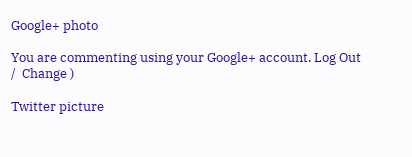Google+ photo

You are commenting using your Google+ account. Log Out /  Change )

Twitter picture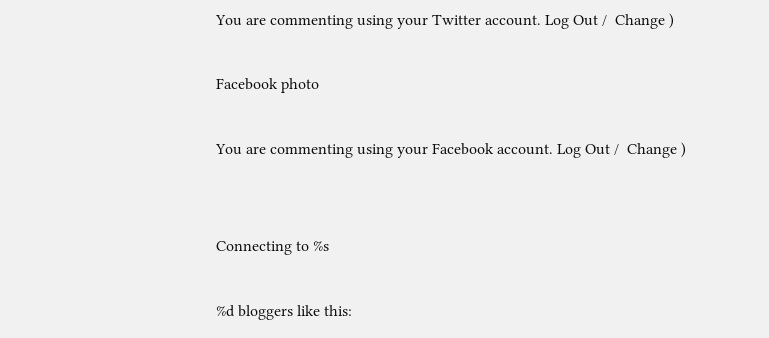You are commenting using your Twitter account. Log Out /  Change )

Facebook photo

You are commenting using your Facebook account. Log Out /  Change )


Connecting to %s

%d bloggers like this: